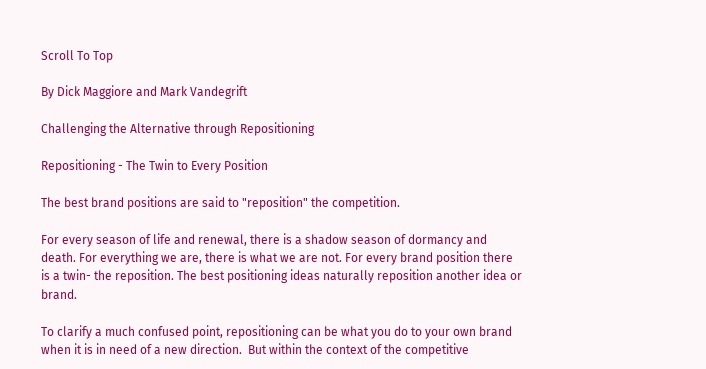Scroll To Top

By Dick Maggiore and Mark Vandegrift

Challenging the Alternative through Repositioning

Repositioning - The Twin to Every Position

The best brand positions are said to "reposition" the competition.

For every season of life and renewal, there is a shadow season of dormancy and death. For everything we are, there is what we are not. For every brand position there is a twin- the reposition. The best positioning ideas naturally reposition another idea or brand.

To clarify a much confused point, repositioning can be what you do to your own brand when it is in need of a new direction.  But within the context of the competitive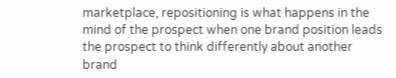marketplace, repositioning is what happens in the mind of the prospect when one brand position leads the prospect to think differently about another brand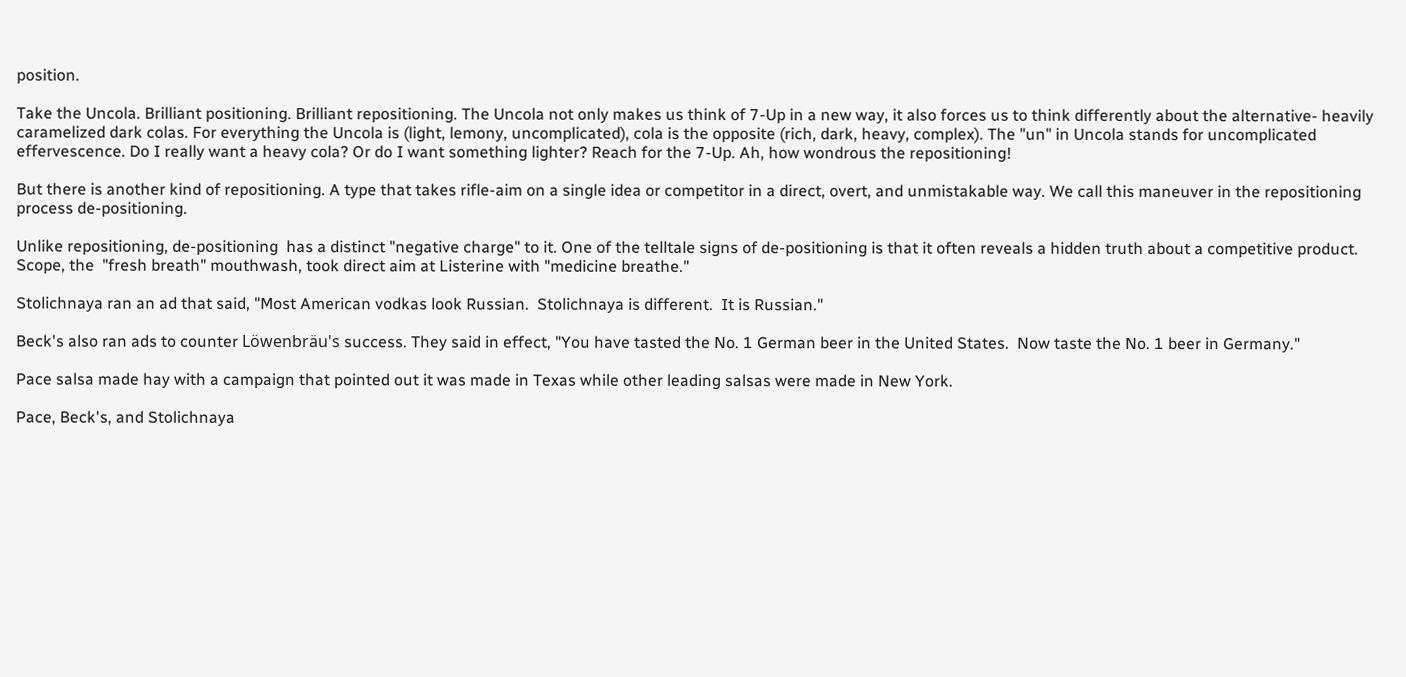position.

Take the Uncola. Brilliant positioning. Brilliant repositioning. The Uncola not only makes us think of 7-Up in a new way, it also forces us to think differently about the alternative- heavily caramelized dark colas. For everything the Uncola is (light, lemony, uncomplicated), cola is the opposite (rich, dark, heavy, complex). The "un" in Uncola stands for uncomplicated effervescence. Do I really want a heavy cola? Or do I want something lighter? Reach for the 7-Up. Ah, how wondrous the repositioning!

But there is another kind of repositioning. A type that takes rifle-aim on a single idea or competitor in a direct, overt, and unmistakable way. We call this maneuver in the repositioning process de-positioning.

Unlike repositioning, de-positioning  has a distinct "negative charge" to it. One of the telltale signs of de-positioning is that it often reveals a hidden truth about a competitive product. Scope, the  "fresh breath" mouthwash, took direct aim at Listerine with "medicine breathe."

Stolichnaya ran an ad that said, "Most American vodkas look Russian.  Stolichnaya is different.  It is Russian."

Beck's also ran ads to counter Löwenbräu's success. They said in effect, "You have tasted the No. 1 German beer in the United States.  Now taste the No. 1 beer in Germany."

Pace salsa made hay with a campaign that pointed out it was made in Texas while other leading salsas were made in New York.

Pace, Beck's, and Stolichnaya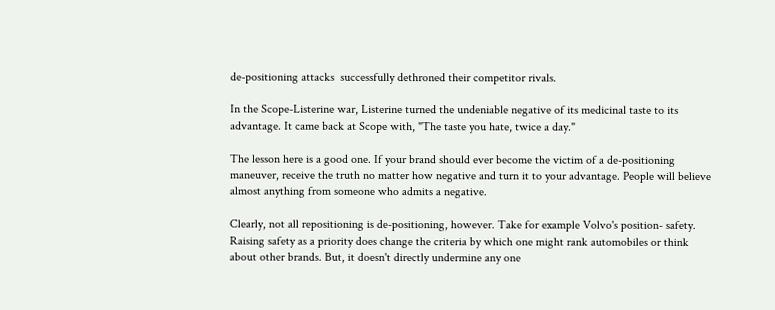de-positioning attacks  successfully dethroned their competitor rivals.

In the Scope-Listerine war, Listerine turned the undeniable negative of its medicinal taste to its advantage. It came back at Scope with, "The taste you hate, twice a day."

The lesson here is a good one. If your brand should ever become the victim of a de-positioning maneuver, receive the truth no matter how negative and turn it to your advantage. People will believe almost anything from someone who admits a negative.

Clearly, not all repositioning is de-positioning, however. Take for example Volvo's position- safety. Raising safety as a priority does change the criteria by which one might rank automobiles or think about other brands. But, it doesn't directly undermine any one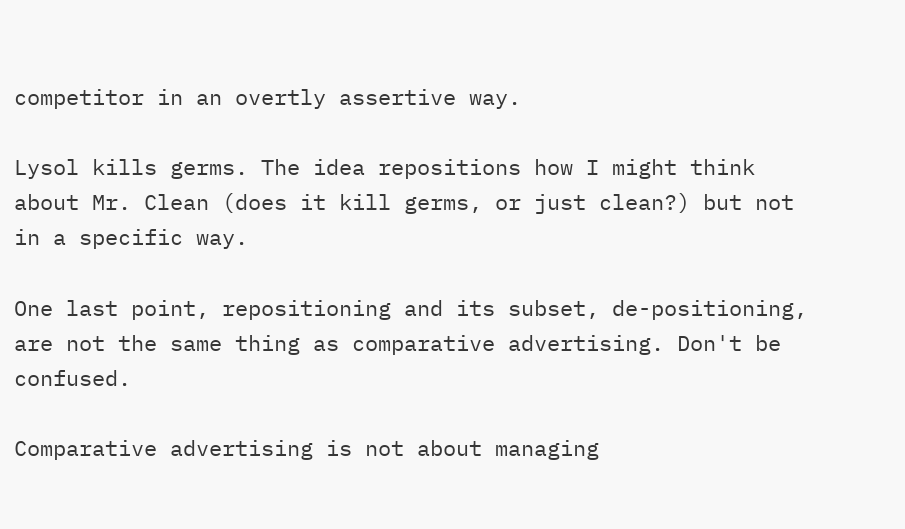competitor in an overtly assertive way.

Lysol kills germs. The idea repositions how I might think about Mr. Clean (does it kill germs, or just clean?) but not in a specific way.

One last point, repositioning and its subset, de-positioning, are not the same thing as comparative advertising. Don't be confused.

Comparative advertising is not about managing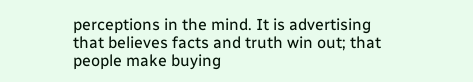perceptions in the mind. It is advertising that believes facts and truth win out; that people make buying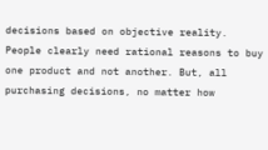decisions based on objective reality. People clearly need rational reasons to buy one product and not another. But, all purchasing decisions, no matter how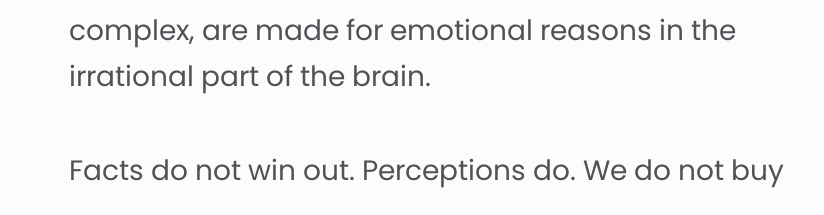complex, are made for emotional reasons in the irrational part of the brain.

Facts do not win out. Perceptions do. We do not buy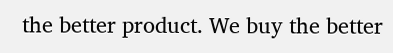the better product. We buy the better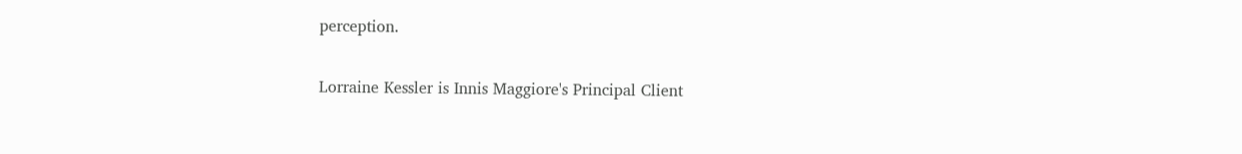perception.

Lorraine Kessler is Innis Maggiore's Principal Client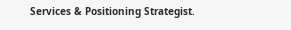Services & Positioning Strategist.